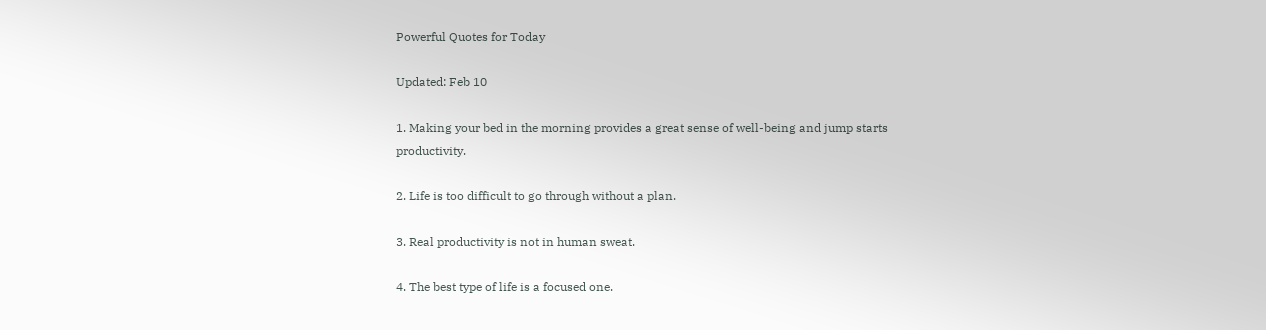Powerful Quotes for Today

Updated: Feb 10

1. Making your bed in the morning provides a great sense of well-being and jump starts productivity.

2. Life is too difficult to go through without a plan.

3. Real productivity is not in human sweat.

4. The best type of life is a focused one.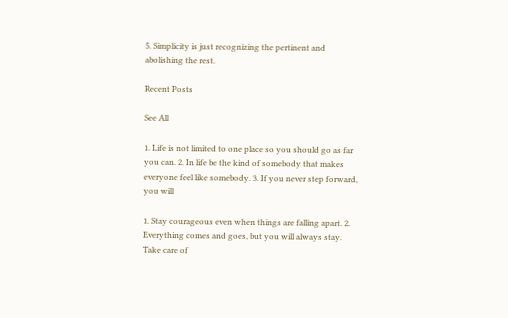5. Simplicity is just recognizing the pertinent and abolishing the rest.

Recent Posts

See All

1. Life is not limited to one place so you should go as far you can. 2. In life be the kind of somebody that makes everyone feel like somebody. 3. If you never step forward, you will

1. Stay courageous even when things are falling apart. 2. Everything comes and goes, but you will always stay. Take care of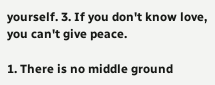yourself. 3. If you don't know love, you can't give peace.

1. There is no middle ground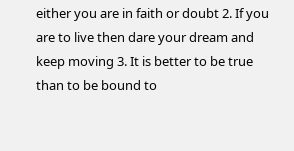either you are in faith or doubt 2. If you are to live then dare your dream and keep moving 3. It is better to be true than to be bound to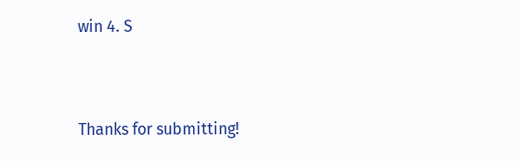win 4. S


Thanks for submitting!